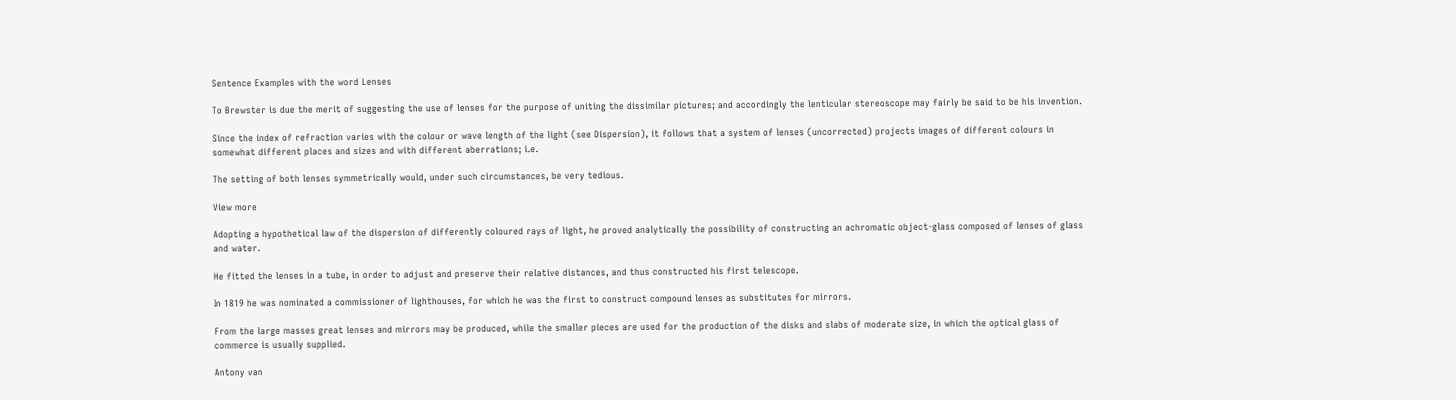Sentence Examples with the word Lenses

To Brewster is due the merit of suggesting the use of lenses for the purpose of uniting the dissimilar pictures; and accordingly the lenticular stereoscope may fairly be said to be his invention.

Since the index of refraction varies with the colour or wave length of the light (see Dispersion), it follows that a system of lenses (uncorrected) projects images of different colours in somewhat different places and sizes and with different aberrations; i.e.

The setting of both lenses symmetrically would, under such circumstances, be very tedious.

View more

Adopting a hypothetical law of the dispersion of differently coloured rays of light, he proved analytically the possibility of constructing an achromatic object-glass composed of lenses of glass and water.

He fitted the lenses in a tube, in order to adjust and preserve their relative distances, and thus constructed his first telescope.

In 1819 he was nominated a commissioner of lighthouses, for which he was the first to construct compound lenses as substitutes for mirrors.

From the large masses great lenses and mirrors may be produced, while the smaller pieces are used for the production of the disks and slabs of moderate size, in which the optical glass of commerce is usually supplied.

Antony van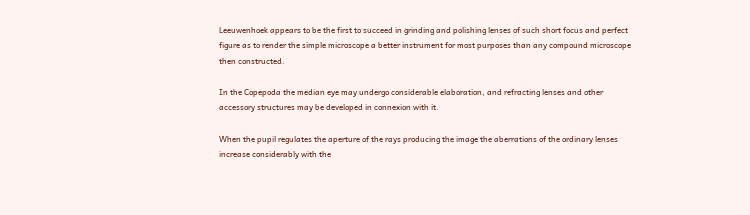Leeuwenhoek appears to be the first to succeed in grinding and polishing lenses of such short focus and perfect figure as to render the simple microscope a better instrument for most purposes than any compound microscope then constructed.

In the Copepoda the median eye may undergo considerable elaboration, and refracting lenses and other accessory structures may be developed in connexion with it.

When the pupil regulates the aperture of the rays producing the image the aberrations of the ordinary lenses increase considerably with the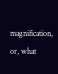magnification, or, what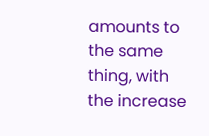amounts to the same thing, with the increase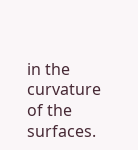in the curvature of the surfaces.